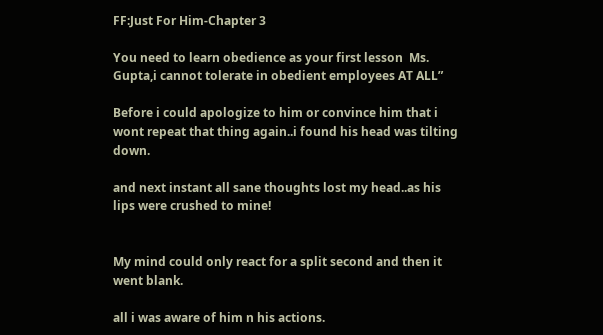FF:Just For Him-Chapter 3

You need to learn obedience as your first lesson  Ms. Gupta,i cannot tolerate in obedient employees AT ALL”

Before i could apologize to him or convince him that i wont repeat that thing again..i found his head was tilting down.

and next instant all sane thoughts lost my head..as his lips were crushed to mine!


My mind could only react for a split second and then it went blank.

all i was aware of him n his actions.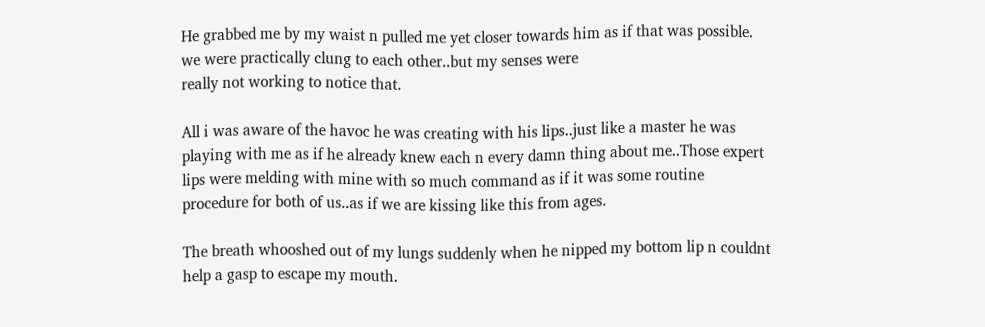He grabbed me by my waist n pulled me yet closer towards him as if that was possible. we were practically clung to each other..but my senses were
really not working to notice that.

All i was aware of the havoc he was creating with his lips..just like a master he was playing with me as if he already knew each n every damn thing about me..Those expert lips were melding with mine with so much command as if it was some routine procedure for both of us..as if we are kissing like this from ages.

The breath whooshed out of my lungs suddenly when he nipped my bottom lip n couldnt help a gasp to escape my mouth.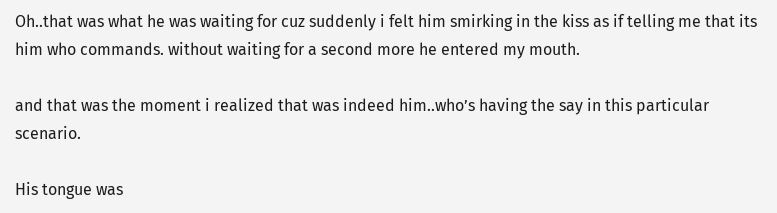Oh..that was what he was waiting for cuz suddenly i felt him smirking in the kiss as if telling me that its him who commands. without waiting for a second more he entered my mouth.

and that was the moment i realized that was indeed him..who’s having the say in this particular scenario.

His tongue was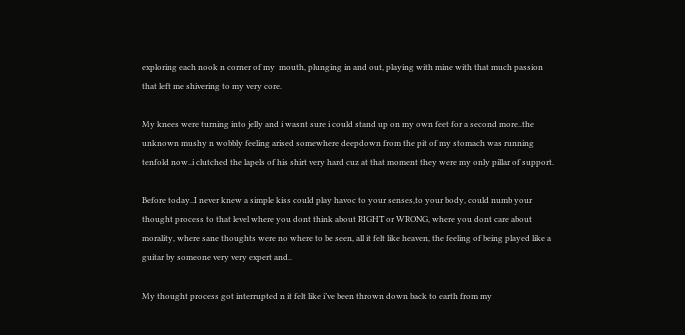exploring each nook n corner of my  mouth, plunging in and out, playing with mine with that much passion that left me shivering to my very core.

My knees were turning into jelly and i wasnt sure i could stand up on my own feet for a second more..the unknown mushy n wobbly feeling arised somewhere deepdown from the pit of my stomach was running tenfold now..i clutched the lapels of his shirt very hard cuz at that moment they were my only pillar of support.

Before today..I never knew a simple kiss could play havoc to your senses,to your body, could numb your thought process to that level where you dont think about RIGHT or WRONG, where you dont care about morality, where sane thoughts were no where to be seen, all it felt like heaven, the feeling of being played like a guitar by someone very very expert and..

My thought process got interrupted n it felt like i’ve been thrown down back to earth from my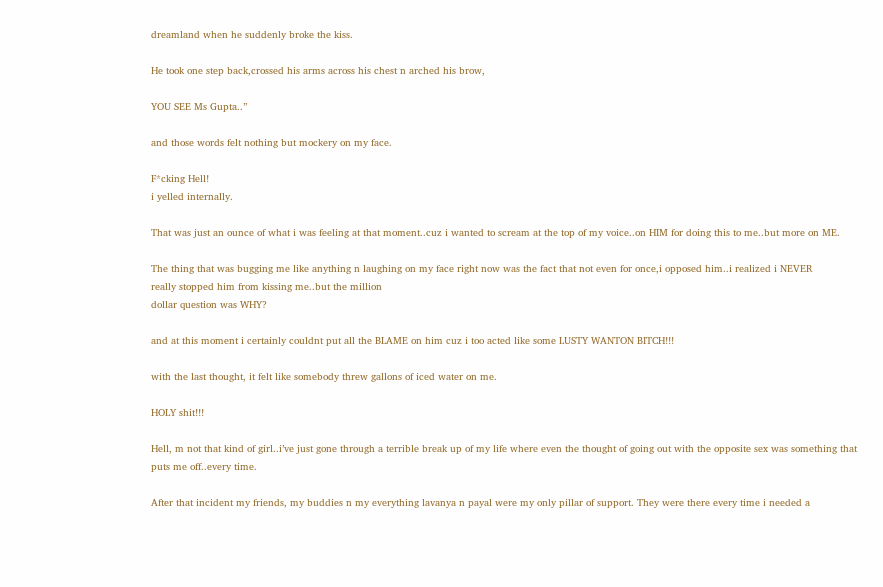dreamland when he suddenly broke the kiss.

He took one step back,crossed his arms across his chest n arched his brow,

YOU SEE Ms Gupta..”

and those words felt nothing but mockery on my face.

F*cking Hell!
i yelled internally.

That was just an ounce of what i was feeling at that moment..cuz i wanted to scream at the top of my voice..on HIM for doing this to me..but more on ME.

The thing that was bugging me like anything n laughing on my face right now was the fact that not even for once,i opposed him..i realized i NEVER
really stopped him from kissing me..but the million
dollar question was WHY?

and at this moment i certainly couldnt put all the BLAME on him cuz i too acted like some LUSTY WANTON BITCH!!!

with the last thought, it felt like somebody threw gallons of iced water on me.

HOLY shit!!!

Hell, m not that kind of girl..i’ve just gone through a terrible break up of my life where even the thought of going out with the opposite sex was something that puts me off..every time.

After that incident my friends, my buddies n my everything lavanya n payal were my only pillar of support. They were there every time i needed a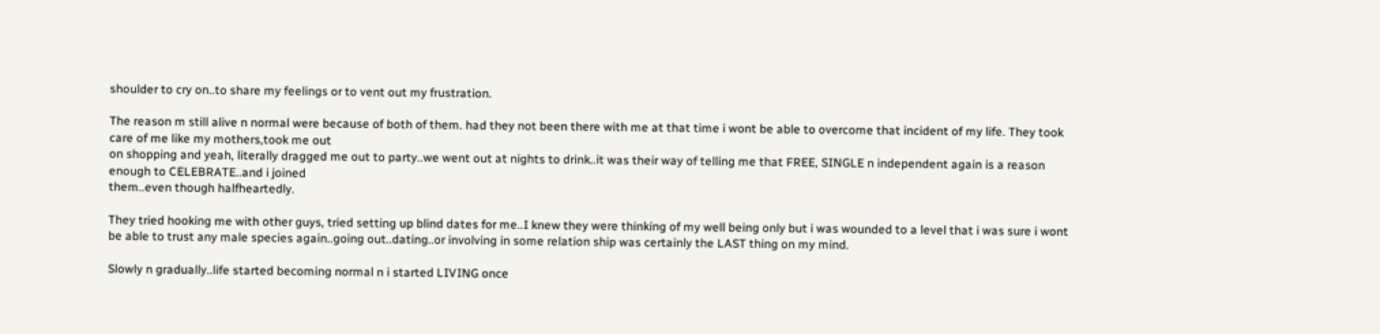shoulder to cry on..to share my feelings or to vent out my frustration.

The reason m still alive n normal were because of both of them. had they not been there with me at that time i wont be able to overcome that incident of my life. They took care of me like my mothers,took me out
on shopping and yeah, literally dragged me out to party..we went out at nights to drink..it was their way of telling me that FREE, SINGLE n independent again is a reason enough to CELEBRATE..and i joined
them..even though halfheartedly.

They tried hooking me with other guys, tried setting up blind dates for me..I knew they were thinking of my well being only but i was wounded to a level that i was sure i wont be able to trust any male species again..going out..dating..or involving in some relation ship was certainly the LAST thing on my mind.

Slowly n gradually..life started becoming normal n i started LIVING once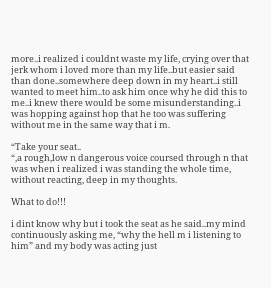more..i realized i couldnt waste my life, crying over that jerk whom i loved more than my life..but easier said than done..somewhere deep down in my heart..i still wanted to meet him..to ask him once why he did this to me..i knew there would be some misunderstanding..i was hopping against hop that he too was suffering without me in the same way that i m.

“Take your seat..
“,a rough,low n dangerous voice coursed through n that was when i realized i was standing the whole time, without reacting, deep in my thoughts.

What to do!!!

i dint know why but i took the seat as he said..my mind continuously asking me, “why the hell m i listening to him” and my body was acting just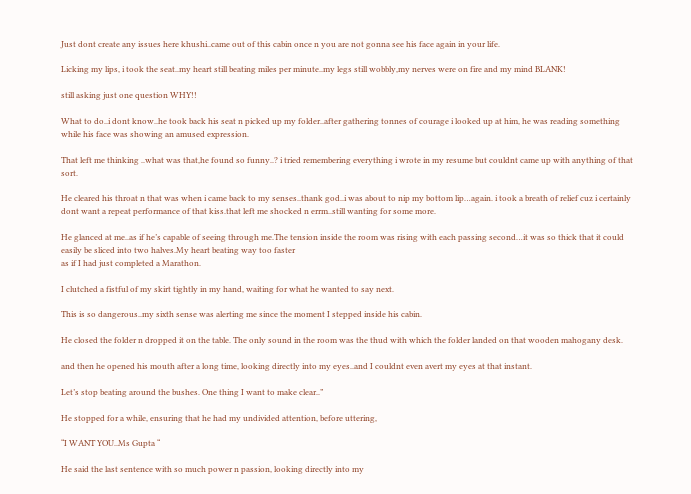Just dont create any issues here khushi..came out of this cabin once n you are not gonna see his face again in your life.

Licking my lips, i took the seat..my heart still beating miles per minute..my legs still wobbly,my nerves were on fire and my mind BLANK!

still asking just one question WHY!!

What to do..i dont know..he took back his seat n picked up my folder..after gathering tonnes of courage i looked up at him, he was reading something
while his face was showing an amused expression.

That left me thinking ..what was that,he found so funny..? i tried remembering everything i wrote in my resume but couldnt came up with anything of that sort.

He cleared his throat n that was when i came back to my senses..thank god..i was about to nip my bottom lip…again. i took a breath of relief cuz i certainly dont want a repeat performance of that kiss.that left me shocked n errm..still wanting for some more.

He glanced at me..as if he’s capable of seeing through me.The tension inside the room was rising with each passing second…it was so thick that it could easily be sliced into two halves.My heart beating way too faster
as if I had just completed a Marathon.

I clutched a fistful of my skirt tightly in my hand, waiting for what he wanted to say next.

This is so dangerous..my sixth sense was alerting me since the moment I stepped inside his cabin.

He closed the folder n dropped it on the table. The only sound in the room was the thud with which the folder landed on that wooden mahogany desk.

and then he opened his mouth after a long time, looking directly into my eyes..and I couldnt even avert my eyes at that instant.

Let’s stop beating around the bushes. One thing I want to make clear..”

He stopped for a while, ensuring that he had my undivided attention, before uttering,

“I WANT YOU..Ms Gupta “

He said the last sentence with so much power n passion, looking directly into my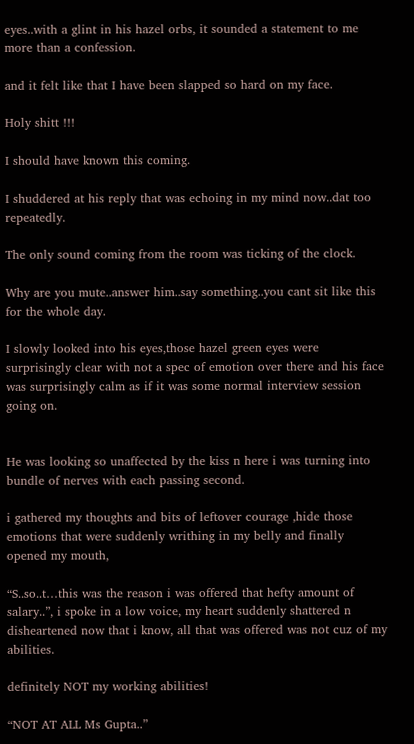eyes..with a glint in his hazel orbs, it sounded a statement to me more than a confession.

and it felt like that I have been slapped so hard on my face.

Holy shitt !!!

I should have known this coming.

I shuddered at his reply that was echoing in my mind now..dat too repeatedly.

The only sound coming from the room was ticking of the clock.

Why are you mute..answer him..say something..you cant sit like this for the whole day.

I slowly looked into his eyes,those hazel green eyes were surprisingly clear with not a spec of emotion over there and his face was surprisingly calm as if it was some normal interview session going on.


He was looking so unaffected by the kiss n here i was turning into bundle of nerves with each passing second.

i gathered my thoughts and bits of leftover courage ,hide those emotions that were suddenly writhing in my belly and finally opened my mouth,

“S..so..t…this was the reason i was offered that hefty amount of salary..”, i spoke in a low voice, my heart suddenly shattered n disheartened now that i know, all that was offered was not cuz of my abilities.

definitely NOT my working abilities!

“NOT AT ALL Ms Gupta..”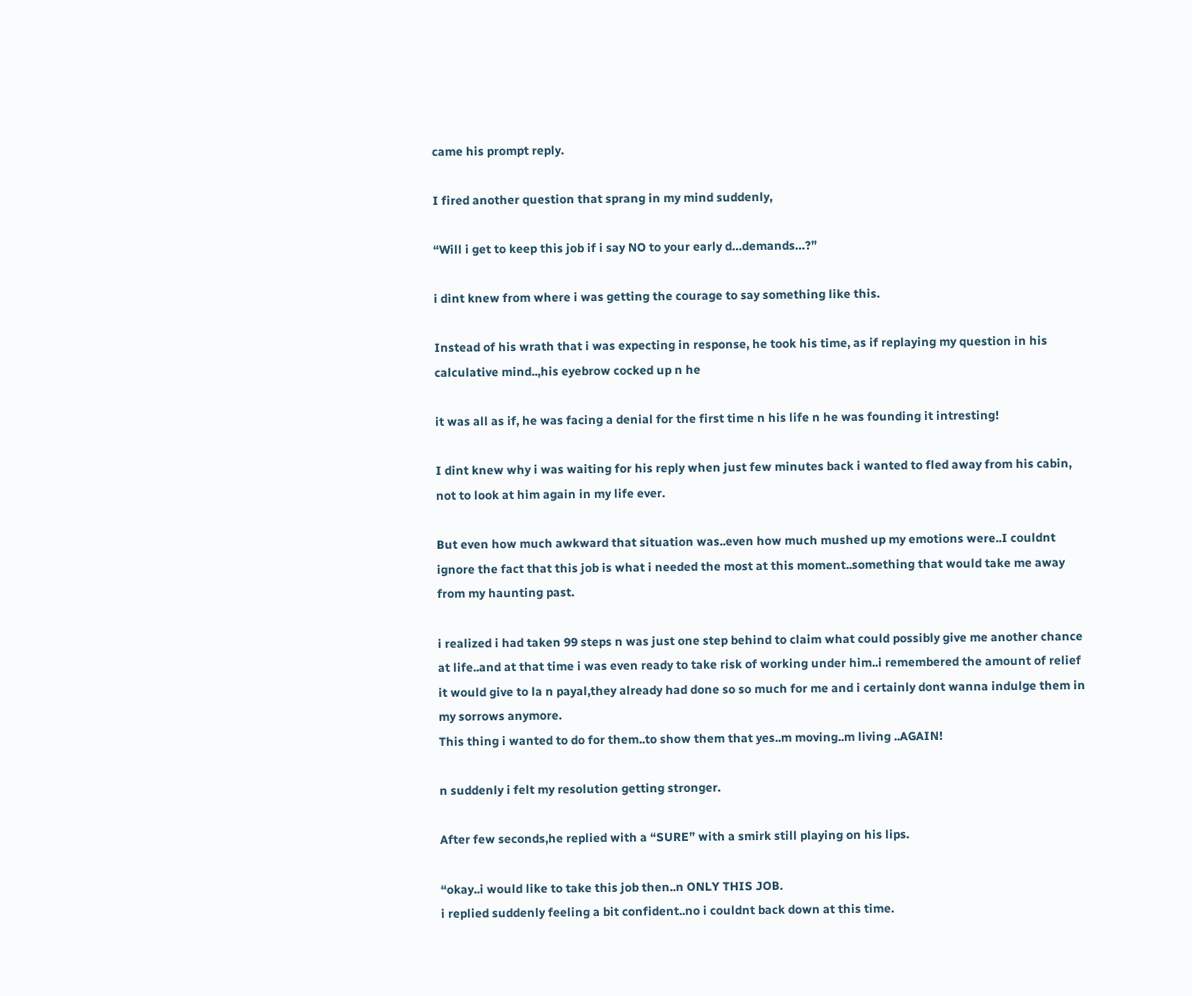came his prompt reply.

I fired another question that sprang in my mind suddenly,

“Will i get to keep this job if i say NO to your early d…demands…?”

i dint knew from where i was getting the courage to say something like this.

Instead of his wrath that i was expecting in response, he took his time, as if replaying my question in his calculative mind..,his eyebrow cocked up n he

it was all as if, he was facing a denial for the first time n his life n he was founding it intresting!

I dint knew why i was waiting for his reply when just few minutes back i wanted to fled away from his cabin, not to look at him again in my life ever.

But even how much awkward that situation was..even how much mushed up my emotions were..I couldnt ignore the fact that this job is what i needed the most at this moment..something that would take me away from my haunting past.

i realized i had taken 99 steps n was just one step behind to claim what could possibly give me another chance at life..and at that time i was even ready to take risk of working under him..i remembered the amount of relief it would give to la n payal,they already had done so so much for me and i certainly dont wanna indulge them in my sorrows anymore.
This thing i wanted to do for them..to show them that yes..m moving..m living ..AGAIN!

n suddenly i felt my resolution getting stronger.

After few seconds,he replied with a “SURE” with a smirk still playing on his lips.

“okay..i would like to take this job then..n ONLY THIS JOB.
i replied suddenly feeling a bit confident..no i couldnt back down at this time.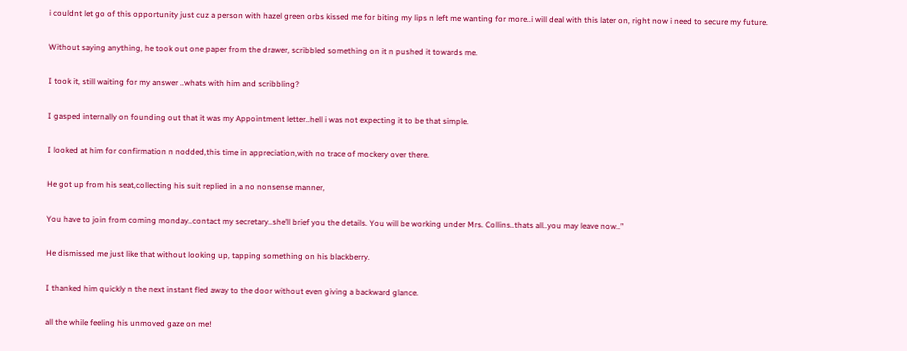i couldnt let go of this opportunity just cuz a person with hazel green orbs kissed me for biting my lips n left me wanting for more..i will deal with this later on, right now i need to secure my future.

Without saying anything, he took out one paper from the drawer, scribbled something on it n pushed it towards me.

I took it, still waiting for my answer ..whats with him and scribbling?

I gasped internally on founding out that it was my Appointment letter..hell i was not expecting it to be that simple.

I looked at him for confirmation n nodded,this time in appreciation,with no trace of mockery over there.

He got up from his seat,collecting his suit replied in a no nonsense manner,

You have to join from coming monday..contact my secretary..she’ll brief you the details. You will be working under Mrs. Collins..thats all..you may leave now..”

He dismissed me just like that without looking up, tapping something on his blackberry.

I thanked him quickly n the next instant fled away to the door without even giving a backward glance.

all the while feeling his unmoved gaze on me!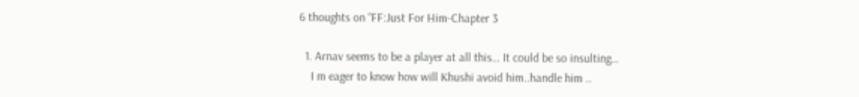6 thoughts on “FF:Just For Him-Chapter 3

  1. Arnav seems to be a player at all this… It could be so insulting…
    I m eager to know how will Khushi avoid him..handle him ..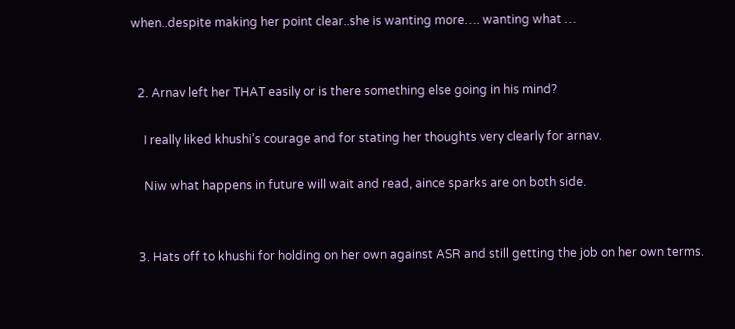when..despite making her point clear..she is wanting more…. wanting what …


  2. Arnav left her THAT easily or is there something else going in his mind?

    I really liked khushi’s courage and for stating her thoughts very clearly for arnav.

    Niw what happens in future will wait and read, aince sparks are on both side.


  3. Hats off to khushi for holding on her own against ASR and still getting the job on her own terms.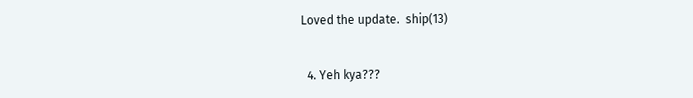Loved the update.  ship(13)


  4. Yeh kya???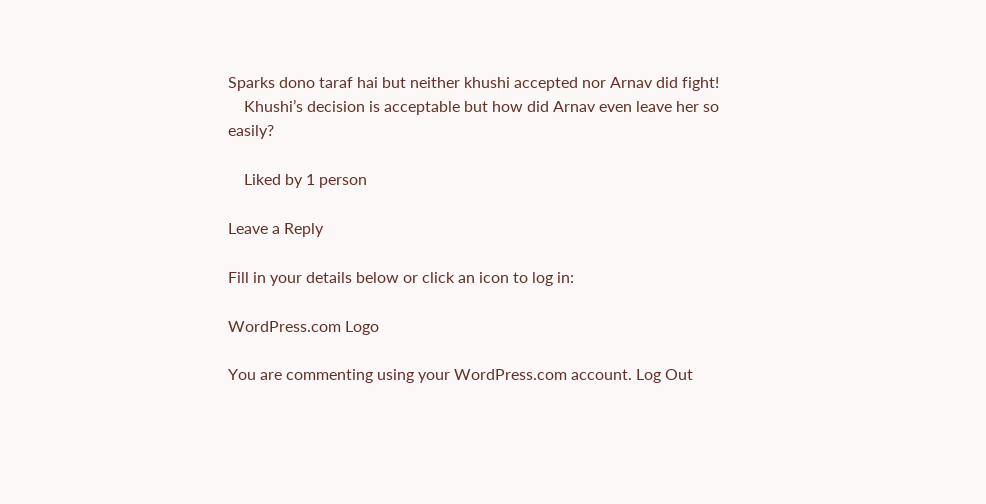Sparks dono taraf hai but neither khushi accepted nor Arnav did fight!
    Khushi’s decision is acceptable but how did Arnav even leave her so easily?

    Liked by 1 person

Leave a Reply

Fill in your details below or click an icon to log in:

WordPress.com Logo

You are commenting using your WordPress.com account. Log Out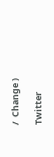/  Change )

Twitter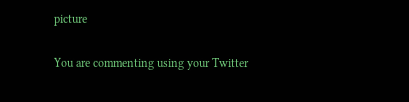picture

You are commenting using your Twitter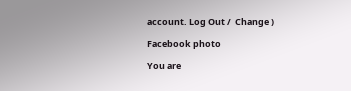account. Log Out /  Change )

Facebook photo

You are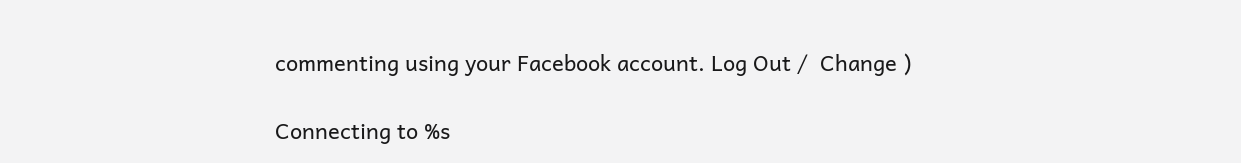commenting using your Facebook account. Log Out /  Change )

Connecting to %s